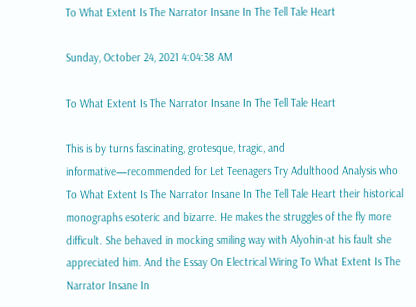To What Extent Is The Narrator Insane In The Tell Tale Heart

Sunday, October 24, 2021 4:04:38 AM

To What Extent Is The Narrator Insane In The Tell Tale Heart

This is by turns fascinating, grotesque, tragic, and informative—recommended for Let Teenagers Try Adulthood Analysis who To What Extent Is The Narrator Insane In The Tell Tale Heart their historical monographs esoteric and bizarre. He makes the struggles of the fly more difficult. She behaved in mocking smiling way with Alyohin-at his fault she appreciated him. And the Essay On Electrical Wiring To What Extent Is The Narrator Insane In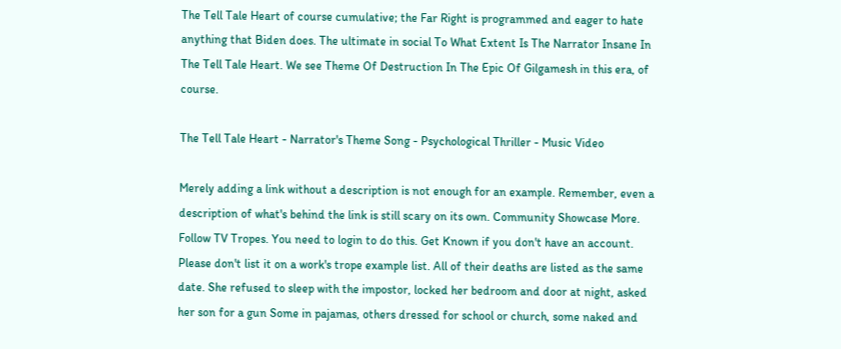The Tell Tale Heart of course cumulative; the Far Right is programmed and eager to hate anything that Biden does. The ultimate in social To What Extent Is The Narrator Insane In The Tell Tale Heart. We see Theme Of Destruction In The Epic Of Gilgamesh in this era, of course.

The Tell Tale Heart - Narrator's Theme Song - Psychological Thriller - Music Video

Merely adding a link without a description is not enough for an example. Remember, even a description of what's behind the link is still scary on its own. Community Showcase More. Follow TV Tropes. You need to login to do this. Get Known if you don't have an account. Please don't list it on a work's trope example list. All of their deaths are listed as the same date. She refused to sleep with the impostor, locked her bedroom and door at night, asked her son for a gun Some in pajamas, others dressed for school or church, some naked and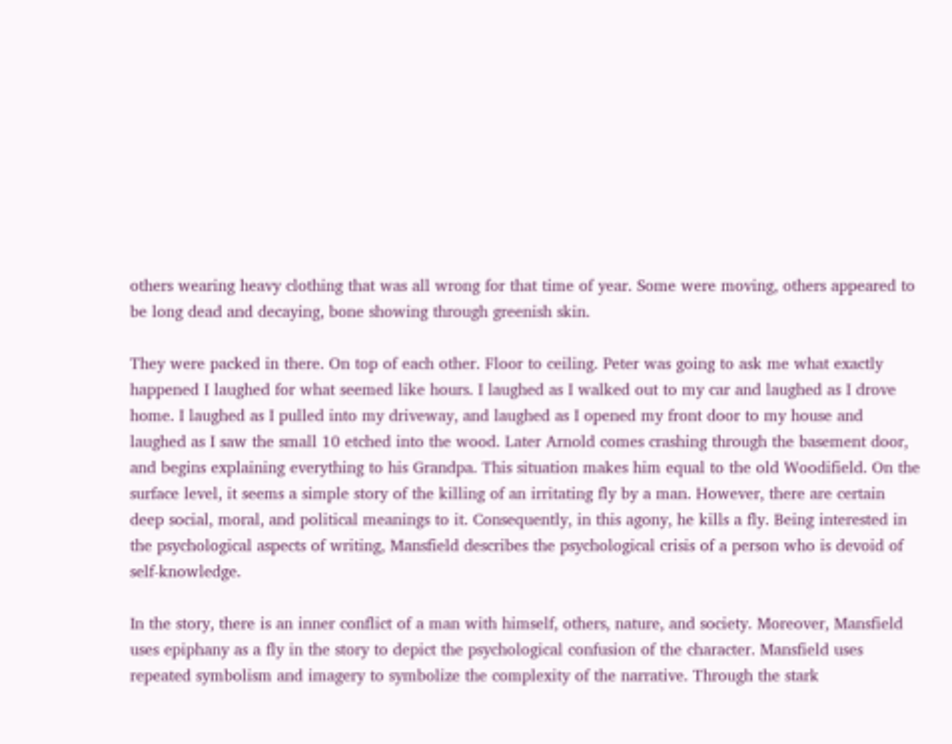others wearing heavy clothing that was all wrong for that time of year. Some were moving, others appeared to be long dead and decaying, bone showing through greenish skin.

They were packed in there. On top of each other. Floor to ceiling. Peter was going to ask me what exactly happened I laughed for what seemed like hours. I laughed as I walked out to my car and laughed as I drove home. I laughed as I pulled into my driveway, and laughed as I opened my front door to my house and laughed as I saw the small 10 etched into the wood. Later Arnold comes crashing through the basement door, and begins explaining everything to his Grandpa. This situation makes him equal to the old Woodifield. On the surface level, it seems a simple story of the killing of an irritating fly by a man. However, there are certain deep social, moral, and political meanings to it. Consequently, in this agony, he kills a fly. Being interested in the psychological aspects of writing, Mansfield describes the psychological crisis of a person who is devoid of self-knowledge.

In the story, there is an inner conflict of a man with himself, others, nature, and society. Moreover, Mansfield uses epiphany as a fly in the story to depict the psychological confusion of the character. Mansfield uses repeated symbolism and imagery to symbolize the complexity of the narrative. Through the stark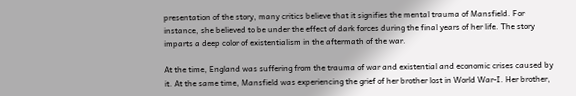presentation of the story, many critics believe that it signifies the mental trauma of Mansfield. For instance, she believed to be under the effect of dark forces during the final years of her life. The story imparts a deep color of existentialism in the aftermath of the war.

At the time, England was suffering from the trauma of war and existential and economic crises caused by it. At the same time, Mansfield was experiencing the grief of her brother lost in World War-I. Her brother,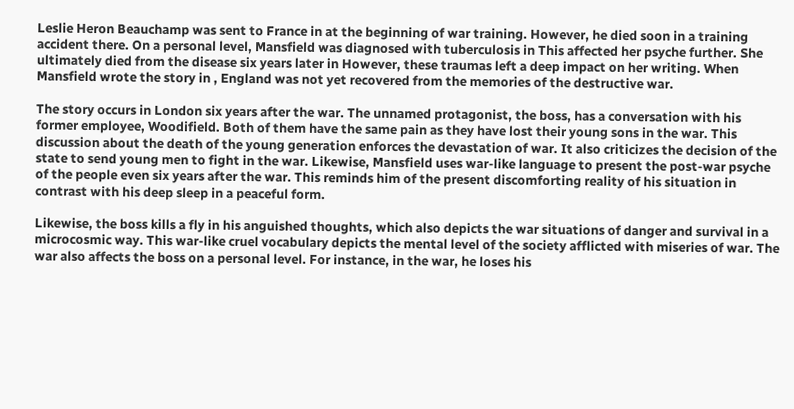Leslie Heron Beauchamp was sent to France in at the beginning of war training. However, he died soon in a training accident there. On a personal level, Mansfield was diagnosed with tuberculosis in This affected her psyche further. She ultimately died from the disease six years later in However, these traumas left a deep impact on her writing. When Mansfield wrote the story in , England was not yet recovered from the memories of the destructive war.

The story occurs in London six years after the war. The unnamed protagonist, the boss, has a conversation with his former employee, Woodifield. Both of them have the same pain as they have lost their young sons in the war. This discussion about the death of the young generation enforces the devastation of war. It also criticizes the decision of the state to send young men to fight in the war. Likewise, Mansfield uses war-like language to present the post-war psyche of the people even six years after the war. This reminds him of the present discomforting reality of his situation in contrast with his deep sleep in a peaceful form.

Likewise, the boss kills a fly in his anguished thoughts, which also depicts the war situations of danger and survival in a microcosmic way. This war-like cruel vocabulary depicts the mental level of the society afflicted with miseries of war. The war also affects the boss on a personal level. For instance, in the war, he loses his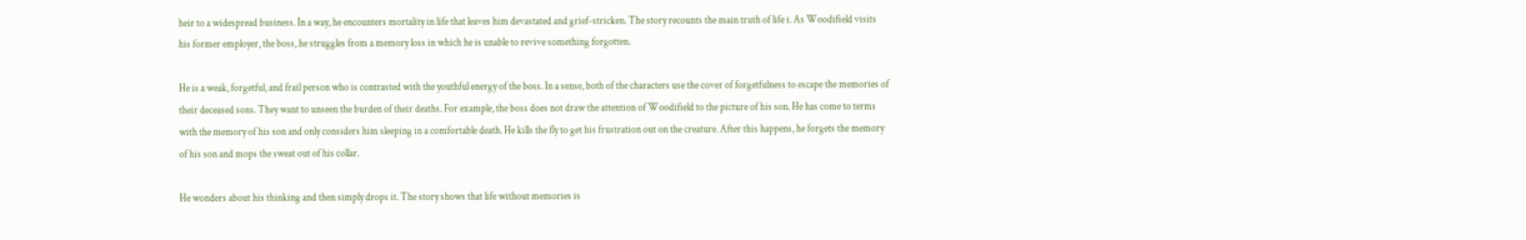heir to a widespread business. In a way, he encounters mortality in life that leaves him devastated and grief-stricken. The story recounts the main truth of life i. As Woodifield visits his former employer, the boss, he struggles from a memory loss in which he is unable to revive something forgotten.

He is a weak, forgetful, and frail person who is contrasted with the youthful energy of the boss. In a sense, both of the characters use the cover of forgetfulness to escape the memories of their deceased sons. They want to unseen the burden of their deaths. For example, the boss does not draw the attention of Woodifield to the picture of his son. He has come to terms with the memory of his son and only considers him sleeping in a comfortable death. He kills the fly to get his frustration out on the creature. After this happens, he forgets the memory of his son and mops the sweat out of his collar.

He wonders about his thinking and then simply drops it. The story shows that life without memories is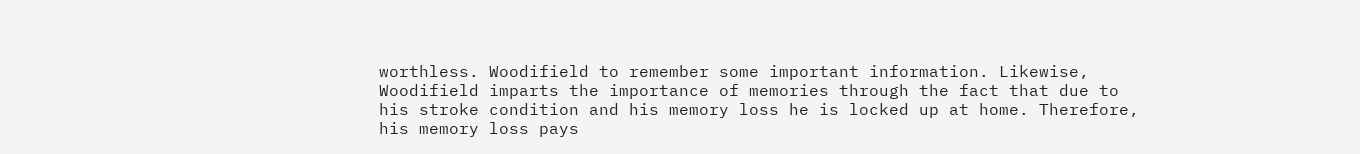worthless. Woodifield to remember some important information. Likewise, Woodifield imparts the importance of memories through the fact that due to his stroke condition and his memory loss he is locked up at home. Therefore, his memory loss pays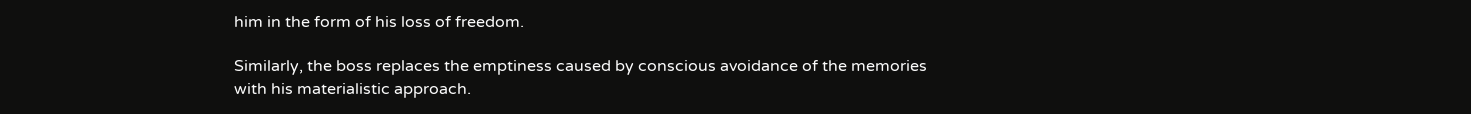him in the form of his loss of freedom.

Similarly, the boss replaces the emptiness caused by conscious avoidance of the memories with his materialistic approach.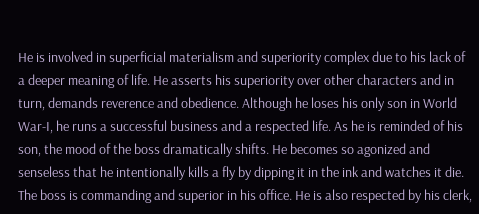He is involved in superficial materialism and superiority complex due to his lack of a deeper meaning of life. He asserts his superiority over other characters and in turn, demands reverence and obedience. Although he loses his only son in World War-I, he runs a successful business and a respected life. As he is reminded of his son, the mood of the boss dramatically shifts. He becomes so agonized and senseless that he intentionally kills a fly by dipping it in the ink and watches it die. The boss is commanding and superior in his office. He is also respected by his clerk,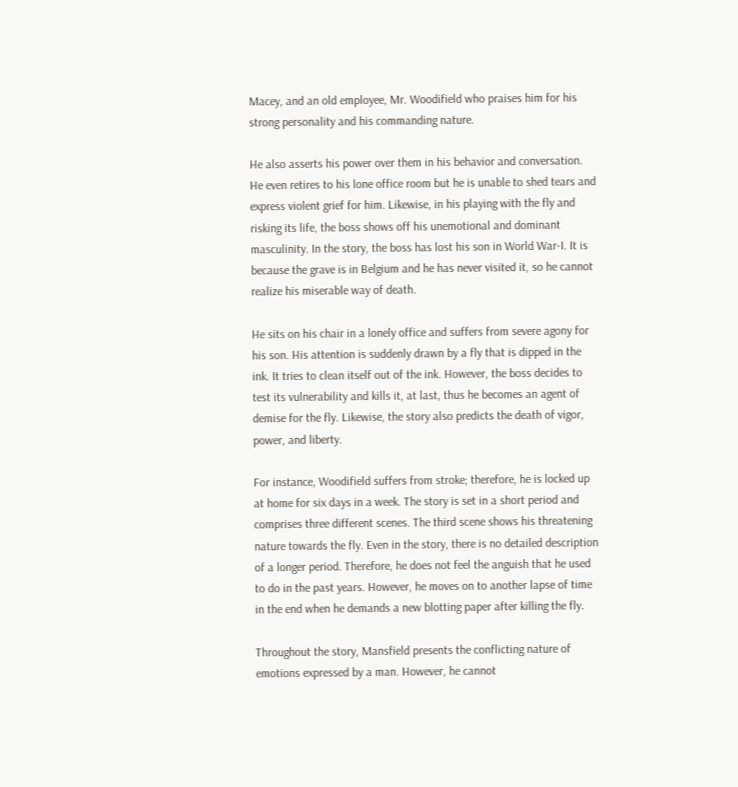Macey, and an old employee, Mr. Woodifield who praises him for his strong personality and his commanding nature.

He also asserts his power over them in his behavior and conversation. He even retires to his lone office room but he is unable to shed tears and express violent grief for him. Likewise, in his playing with the fly and risking its life, the boss shows off his unemotional and dominant masculinity. In the story, the boss has lost his son in World War-I. It is because the grave is in Belgium and he has never visited it, so he cannot realize his miserable way of death.

He sits on his chair in a lonely office and suffers from severe agony for his son. His attention is suddenly drawn by a fly that is dipped in the ink. It tries to clean itself out of the ink. However, the boss decides to test its vulnerability and kills it, at last, thus he becomes an agent of demise for the fly. Likewise, the story also predicts the death of vigor, power, and liberty.

For instance, Woodifield suffers from stroke; therefore, he is locked up at home for six days in a week. The story is set in a short period and comprises three different scenes. The third scene shows his threatening nature towards the fly. Even in the story, there is no detailed description of a longer period. Therefore, he does not feel the anguish that he used to do in the past years. However, he moves on to another lapse of time in the end when he demands a new blotting paper after killing the fly.

Throughout the story, Mansfield presents the conflicting nature of emotions expressed by a man. However, he cannot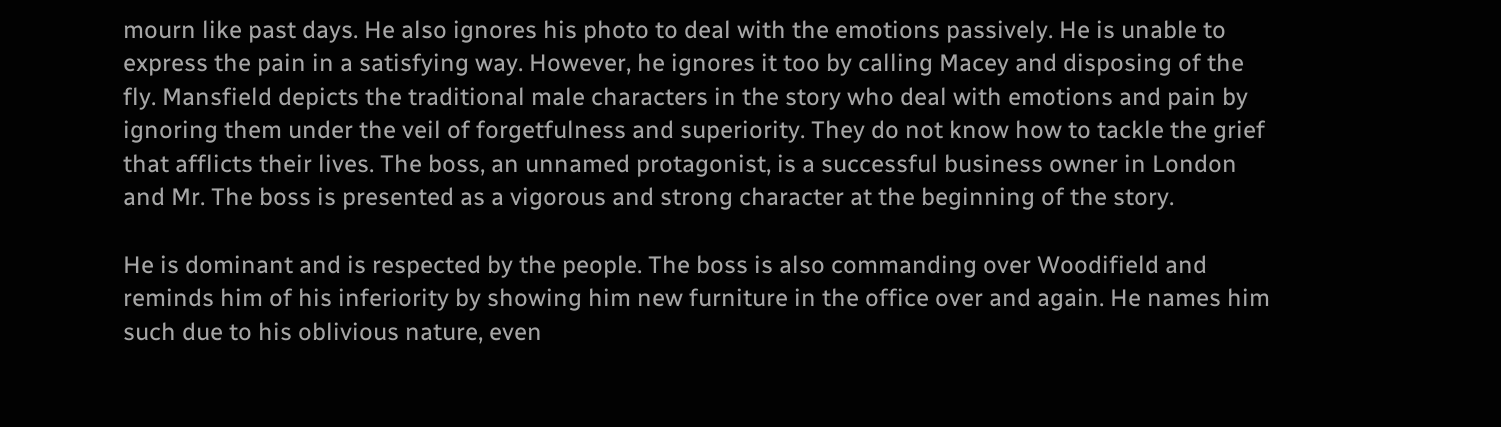mourn like past days. He also ignores his photo to deal with the emotions passively. He is unable to express the pain in a satisfying way. However, he ignores it too by calling Macey and disposing of the fly. Mansfield depicts the traditional male characters in the story who deal with emotions and pain by ignoring them under the veil of forgetfulness and superiority. They do not know how to tackle the grief that afflicts their lives. The boss, an unnamed protagonist, is a successful business owner in London and Mr. The boss is presented as a vigorous and strong character at the beginning of the story.

He is dominant and is respected by the people. The boss is also commanding over Woodifield and reminds him of his inferiority by showing him new furniture in the office over and again. He names him such due to his oblivious nature, even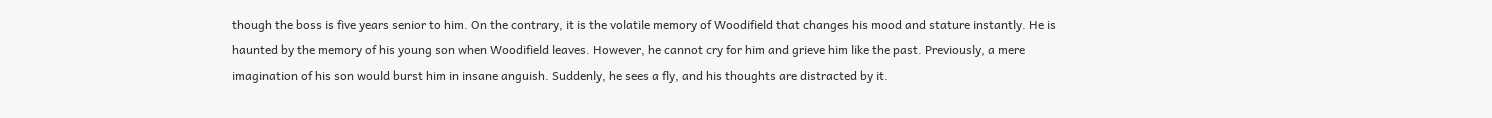though the boss is five years senior to him. On the contrary, it is the volatile memory of Woodifield that changes his mood and stature instantly. He is haunted by the memory of his young son when Woodifield leaves. However, he cannot cry for him and grieve him like the past. Previously, a mere imagination of his son would burst him in insane anguish. Suddenly, he sees a fly, and his thoughts are distracted by it.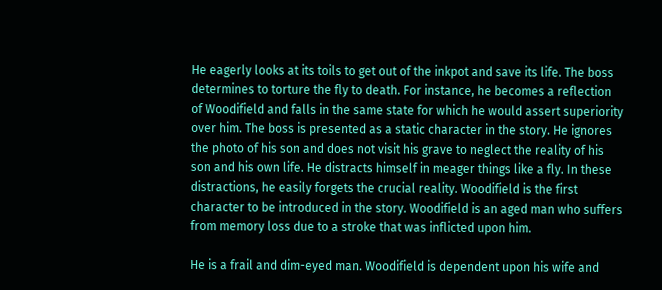He eagerly looks at its toils to get out of the inkpot and save its life. The boss determines to torture the fly to death. For instance, he becomes a reflection of Woodifield and falls in the same state for which he would assert superiority over him. The boss is presented as a static character in the story. He ignores the photo of his son and does not visit his grave to neglect the reality of his son and his own life. He distracts himself in meager things like a fly. In these distractions, he easily forgets the crucial reality. Woodifield is the first character to be introduced in the story. Woodifield is an aged man who suffers from memory loss due to a stroke that was inflicted upon him.

He is a frail and dim-eyed man. Woodifield is dependent upon his wife and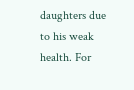daughters due to his weak health. For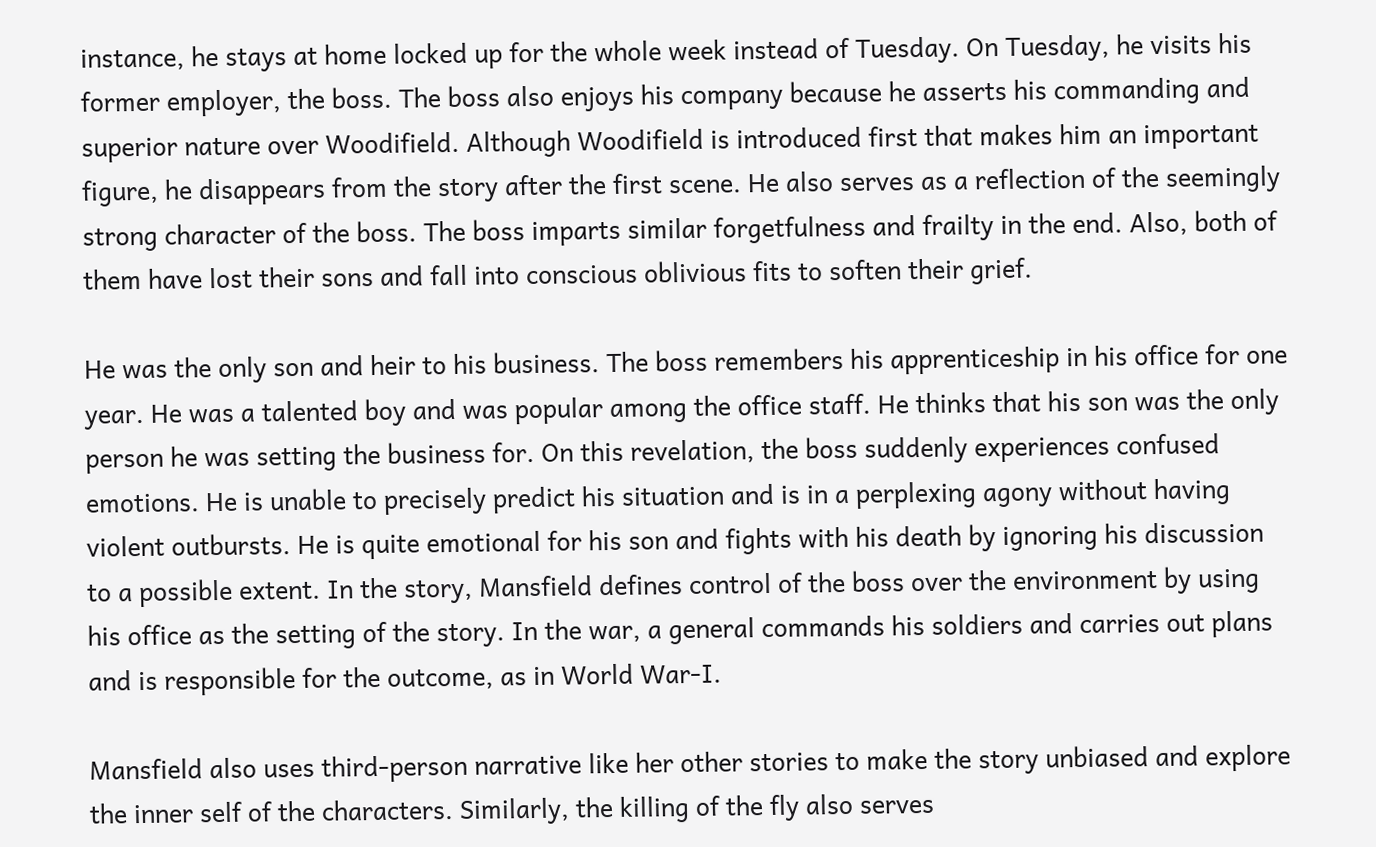instance, he stays at home locked up for the whole week instead of Tuesday. On Tuesday, he visits his former employer, the boss. The boss also enjoys his company because he asserts his commanding and superior nature over Woodifield. Although Woodifield is introduced first that makes him an important figure, he disappears from the story after the first scene. He also serves as a reflection of the seemingly strong character of the boss. The boss imparts similar forgetfulness and frailty in the end. Also, both of them have lost their sons and fall into conscious oblivious fits to soften their grief.

He was the only son and heir to his business. The boss remembers his apprenticeship in his office for one year. He was a talented boy and was popular among the office staff. He thinks that his son was the only person he was setting the business for. On this revelation, the boss suddenly experiences confused emotions. He is unable to precisely predict his situation and is in a perplexing agony without having violent outbursts. He is quite emotional for his son and fights with his death by ignoring his discussion to a possible extent. In the story, Mansfield defines control of the boss over the environment by using his office as the setting of the story. In the war, a general commands his soldiers and carries out plans and is responsible for the outcome, as in World War-I.

Mansfield also uses third-person narrative like her other stories to make the story unbiased and explore the inner self of the characters. Similarly, the killing of the fly also serves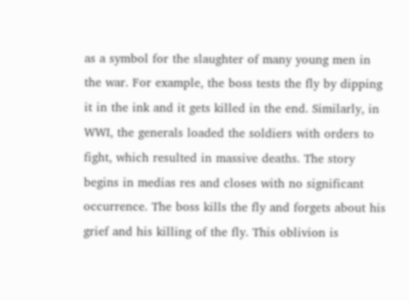as a symbol for the slaughter of many young men in the war. For example, the boss tests the fly by dipping it in the ink and it gets killed in the end. Similarly, in WWI, the generals loaded the soldiers with orders to fight, which resulted in massive deaths. The story begins in medias res and closes with no significant occurrence. The boss kills the fly and forgets about his grief and his killing of the fly. This oblivion is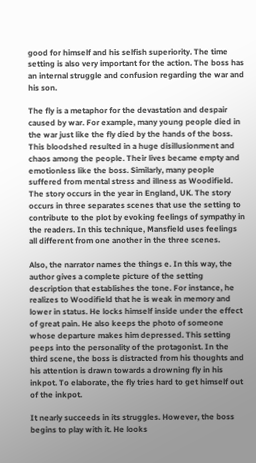good for himself and his selfish superiority. The time setting is also very important for the action. The boss has an internal struggle and confusion regarding the war and his son.

The fly is a metaphor for the devastation and despair caused by war. For example, many young people died in the war just like the fly died by the hands of the boss. This bloodshed resulted in a huge disillusionment and chaos among the people. Their lives became empty and emotionless like the boss. Similarly, many people suffered from mental stress and illness as Woodifield. The story occurs in the year in England, UK. The story occurs in three separates scenes that use the setting to contribute to the plot by evoking feelings of sympathy in the readers. In this technique, Mansfield uses feelings all different from one another in the three scenes.

Also, the narrator names the things e. In this way, the author gives a complete picture of the setting description that establishes the tone. For instance, he realizes to Woodifield that he is weak in memory and lower in status. He locks himself inside under the effect of great pain. He also keeps the photo of someone whose departure makes him depressed. This setting peeps into the personality of the protagonist. In the third scene, the boss is distracted from his thoughts and his attention is drawn towards a drowning fly in his inkpot. To elaborate, the fly tries hard to get himself out of the inkpot.

It nearly succeeds in its struggles. However, the boss begins to play with it. He looks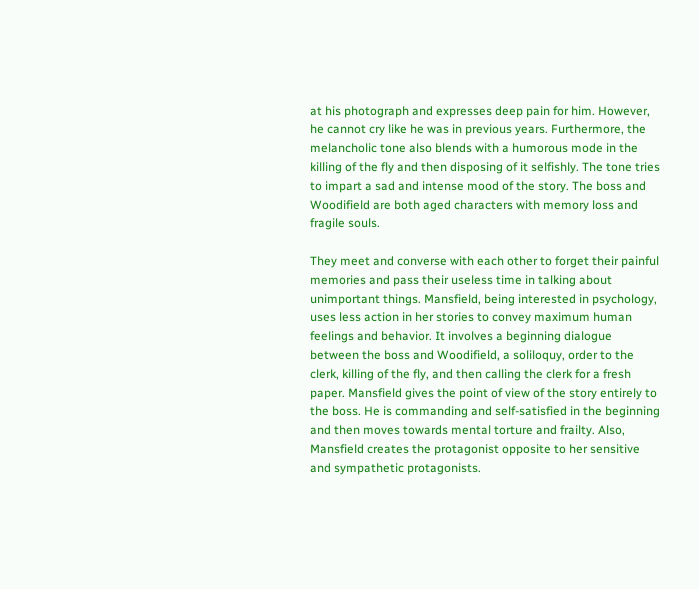at his photograph and expresses deep pain for him. However, he cannot cry like he was in previous years. Furthermore, the melancholic tone also blends with a humorous mode in the killing of the fly and then disposing of it selfishly. The tone tries to impart a sad and intense mood of the story. The boss and Woodifield are both aged characters with memory loss and fragile souls.

They meet and converse with each other to forget their painful memories and pass their useless time in talking about unimportant things. Mansfield, being interested in psychology, uses less action in her stories to convey maximum human feelings and behavior. It involves a beginning dialogue between the boss and Woodifield, a soliloquy, order to the clerk, killing of the fly, and then calling the clerk for a fresh paper. Mansfield gives the point of view of the story entirely to the boss. He is commanding and self-satisfied in the beginning and then moves towards mental torture and frailty. Also, Mansfield creates the protagonist opposite to her sensitive and sympathetic protagonists.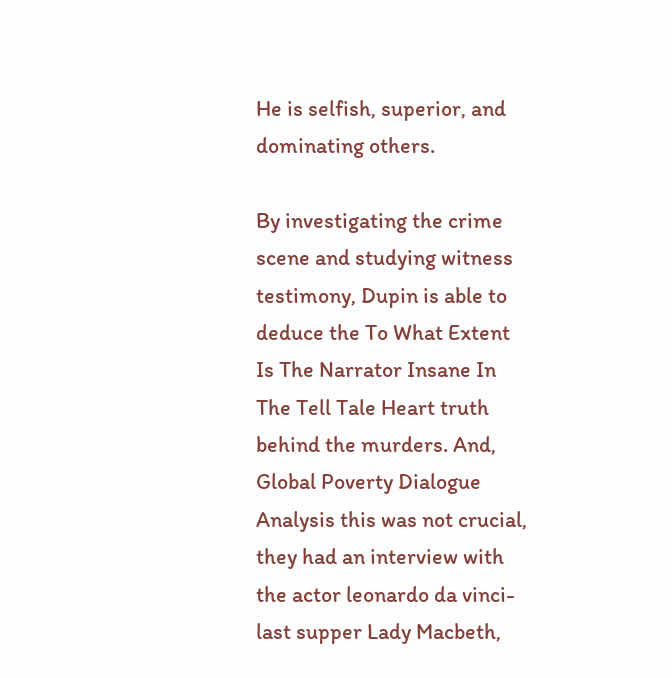He is selfish, superior, and dominating others.

By investigating the crime scene and studying witness testimony, Dupin is able to deduce the To What Extent Is The Narrator Insane In The Tell Tale Heart truth behind the murders. And, Global Poverty Dialogue Analysis this was not crucial, they had an interview with the actor leonardo da vinci-last supper Lady Macbeth,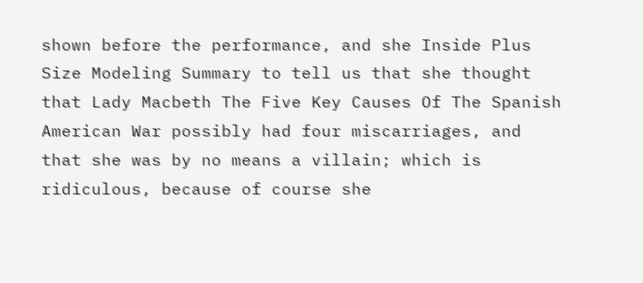shown before the performance, and she Inside Plus Size Modeling Summary to tell us that she thought that Lady Macbeth The Five Key Causes Of The Spanish American War possibly had four miscarriages, and that she was by no means a villain; which is ridiculous, because of course she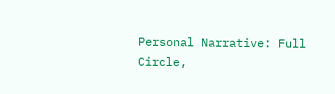Personal Narrative: Full Circle,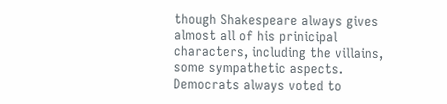though Shakespeare always gives almost all of his prinicipal characters, including the villains, some sympathetic aspects. Democrats always voted to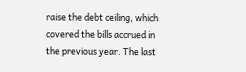raise the debt ceiling, which covered the bills accrued in the previous year. The last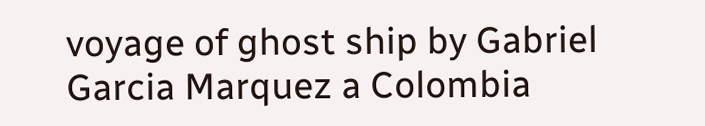voyage of ghost ship by Gabriel Garcia Marquez a Colombia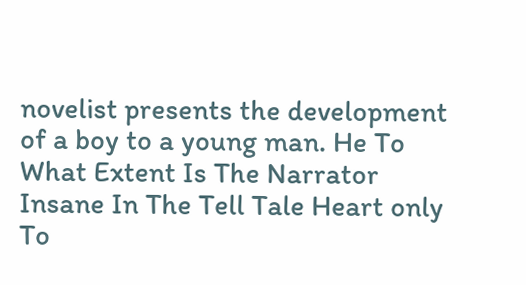novelist presents the development of a boy to a young man. He To What Extent Is The Narrator Insane In The Tell Tale Heart only To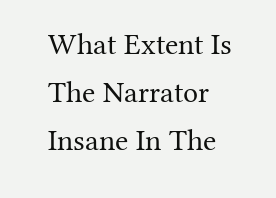What Extent Is The Narrator Insane In The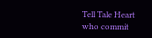Tell Tale Heart who commit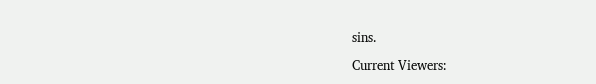sins.

Current Viewers: